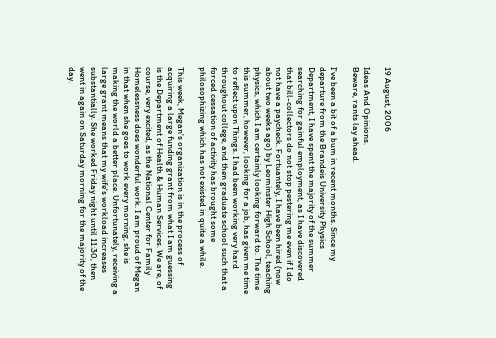19 August, 2006

Ideas And Opinions.
Beware, rants lay ahead.

I've been a bit of a bum in recent months. Since my departure from the Brandeis University Physics Department, I have spent the majority of the summer searching for gainful employment, as I have discovered that bill-collectors do not stop pestering me even if I do not have a paycheck. Fortuantely, I have been hired (now about two weeks ago) by Leominster High School, teaching physics, which I am certainly looking forward to. The time this summer, however, looking for a job, has given me time to reflect upon Things. I had been working very hard throughout college, and then graduate school such that a forced cessation of activity has brought some philosophizing which has not existed in quite a while.

This week, Megan's organization is in the process of acquiring a large funding grant from what I am guessing is the Department of Health & Human Services. We are, of course, very excited, as the National Center for Family Homelessness does wonderful work. I am proud of Megan in that when she goes to work every morning, she is making the world a better place. Unfortunately, receiving a large grant means that my wife's workload increases substantially. She worked Friday night until 11:30, then went in again on Saturday morning for the majority of the day.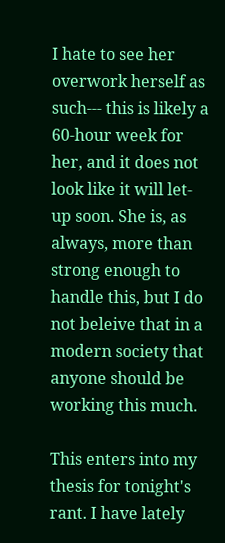I hate to see her overwork herself as such--- this is likely a 60-hour week for her, and it does not look like it will let-up soon. She is, as always, more than strong enough to handle this, but I do not beleive that in a modern society that anyone should be working this much.

This enters into my thesis for tonight's rant. I have lately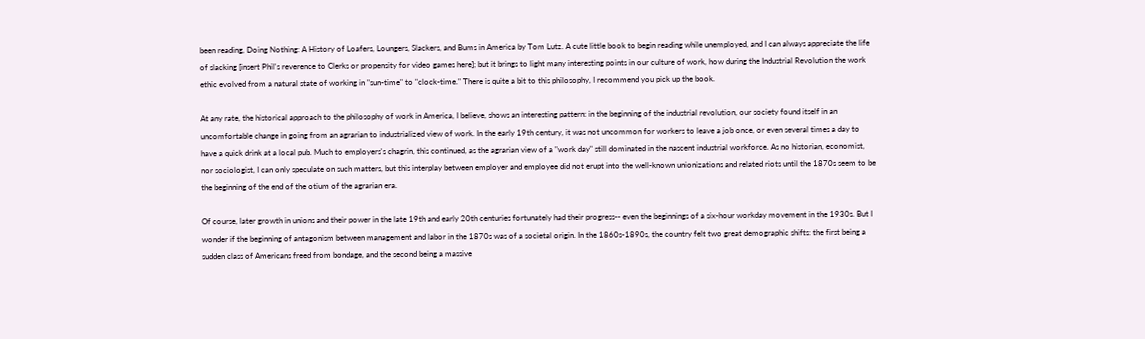been reading, Doing Nothing: A History of Loafers, Loungers, Slackers, and Bums in America by Tom Lutz. A cute little book to begin reading while unemployed, and I can always appreciate the life of slacking [insert Phil's reverence to Clerks or propensity for video games here]; but it brings to light many interesting points in our culture of work, how during the Industrial Revolution the work ethic evolved from a natural state of working in "sun-time" to "clock-time." There is quite a bit to this philosophy, I recommend you pick up the book.

At any rate, the historical approach to the philosophy of work in America, I believe, shows an interesting pattern: in the beginning of the industrial revolution, our society found itself in an uncomfortable change in going from an agrarian to industrialized view of work. In the early 19th century, it was not uncommon for workers to leave a job once, or even several times a day to have a quick drink at a local pub. Much to employers's chagrin, this continued, as the agrarian view of a "work day" still dominated in the nascent industrial workforce. As no historian, economist, nor sociologist, I can only speculate on such matters, but this interplay between employer and employee did not erupt into the well-known unionizations and related riots until the 1870s seem to be the beginning of the end of the otium of the agrarian era.

Of course, later growth in unions and their power in the late 19th and early 20th centuries fortunately had their progress-- even the beginnings of a six-hour workday movement in the 1930s. But I wonder if the beginning of antagonism between management and labor in the 1870s was of a societal origin. In the 1860s-1890s, the country felt two great demographic shifts: the first being a sudden class of Americans freed from bondage, and the second being a massive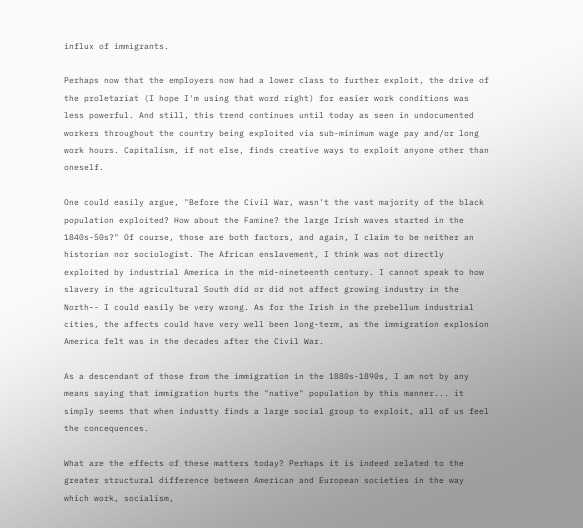influx of immigrants.

Perhaps now that the employers now had a lower class to further exploit, the drive of the proletariat (I hope I'm using that word right) for easier work conditions was less powerful. And still, this trend continues until today as seen in undocumented workers throughout the country being exploited via sub-minimum wage pay and/or long work hours. Capitalism, if not else, finds creative ways to exploit anyone other than oneself.

One could easily argue, "Before the Civil War, wasn't the vast majority of the black population exploited? How about the Famine? the large Irish waves started in the 1840s-50s?" Of course, those are both factors, and again, I claim to be neither an historian nor sociologist. The African enslavement, I think was not directly exploited by industrial America in the mid-nineteenth century. I cannot speak to how slavery in the agricultural South did or did not affect growing industry in the North-- I could easily be very wrong. As for the Irish in the prebellum industrial cities, the affects could have very well been long-term, as the immigration explosion America felt was in the decades after the Civil War.

As a descendant of those from the immigration in the 1880s-1890s, I am not by any means saying that immigration hurts the "native" population by this manner... it simply seems that when industty finds a large social group to exploit, all of us feel the concequences.

What are the effects of these matters today? Perhaps it is indeed related to the greater structural difference between American and European societies in the way which work, socialism,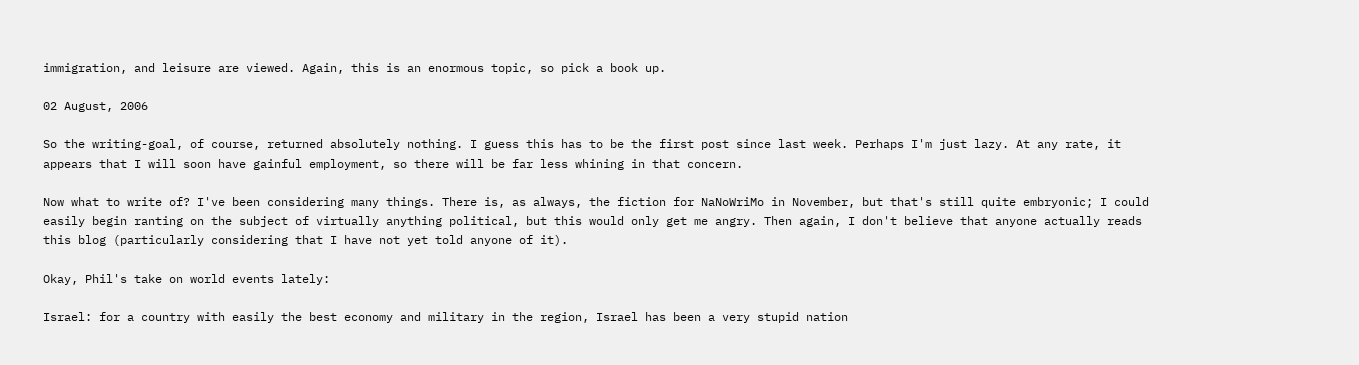immigration, and leisure are viewed. Again, this is an enormous topic, so pick a book up.

02 August, 2006

So the writing-goal, of course, returned absolutely nothing. I guess this has to be the first post since last week. Perhaps I'm just lazy. At any rate, it appears that I will soon have gainful employment, so there will be far less whining in that concern.

Now what to write of? I've been considering many things. There is, as always, the fiction for NaNoWriMo in November, but that's still quite embryonic; I could easily begin ranting on the subject of virtually anything political, but this would only get me angry. Then again, I don't believe that anyone actually reads this blog (particularly considering that I have not yet told anyone of it).

Okay, Phil's take on world events lately:

Israel: for a country with easily the best economy and military in the region, Israel has been a very stupid nation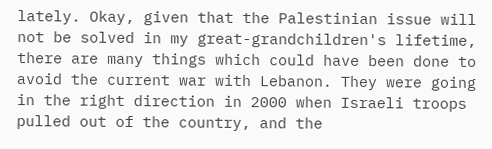lately. Okay, given that the Palestinian issue will not be solved in my great-grandchildren's lifetime, there are many things which could have been done to avoid the current war with Lebanon. They were going in the right direction in 2000 when Israeli troops pulled out of the country, and the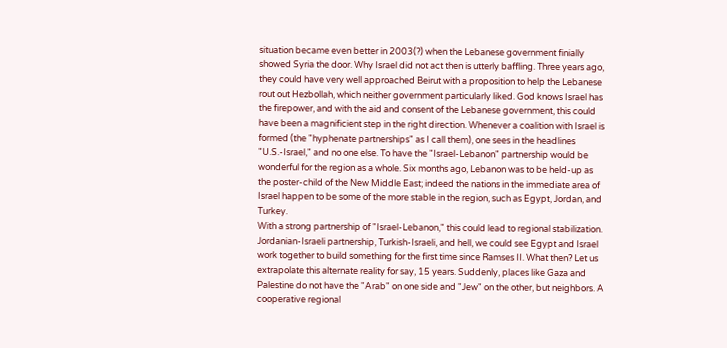situation became even better in 2003(?) when the Lebanese government finially showed Syria the door. Why Israel did not act then is utterly baffling. Three years ago, they could have very well approached Beirut with a proposition to help the Lebanese rout out Hezbollah, which neither government particularly liked. God knows Israel has the firepower, and with the aid and consent of the Lebanese government, this could have been a magnificient step in the right direction. Whenever a coalition with Israel is formed (the "hyphenate partnerships" as I call them), one sees in the headlines "U.S.-Israel," and no one else. To have the "Israel-Lebanon" partnership would be wonderful for the region as a whole. Six months ago, Lebanon was to be held-up as the poster-child of the New Middle East; indeed the nations in the immediate area of Israel happen to be some of the more stable in the region, such as Egypt, Jordan, and Turkey.
With a strong partnership of "Israel-Lebanon," this could lead to regional stabilization. Jordanian-Israeli partnership, Turkish-Israeli, and hell, we could see Egypt and Israel work together to build something for the first time since Ramses II. What then? Let us extrapolate this alternate reality for say, 15 years. Suddenly, places like Gaza and Palestine do not have the "Arab" on one side and "Jew" on the other, but neighbors. A cooperative regional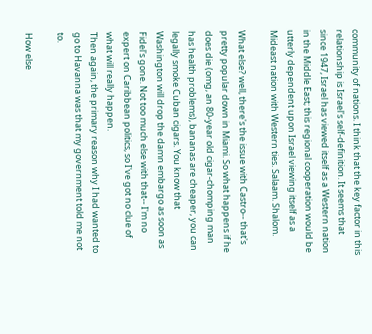community of nations. I think that the key factor in this relationship is Israel's self-definition. It seems that since 1947, Israel has viewed itself as a Western nation in the Middle East; this regional cooperation would be utterly dependent upon Israel viewing itself as a Mideast nation with Western ties. Salaam. Shalom.

What else? well, there's the issue with Castro-- that's pretty popular down in Miami. So what happens if he does die (omg, an 80-year old cigar-chomping man has health problems), bananas are cheaper, you can legally smoke Cuban cigars. You know that Washington will drop the damn embargo as soon as Fidel's gone. Not too much else with that-- I'm no expert on Caribbean politics, so I've got no clue of what will really happen.
Then again, the primary reason why I had wanted to go to Havanna was that my government told me not to.

How else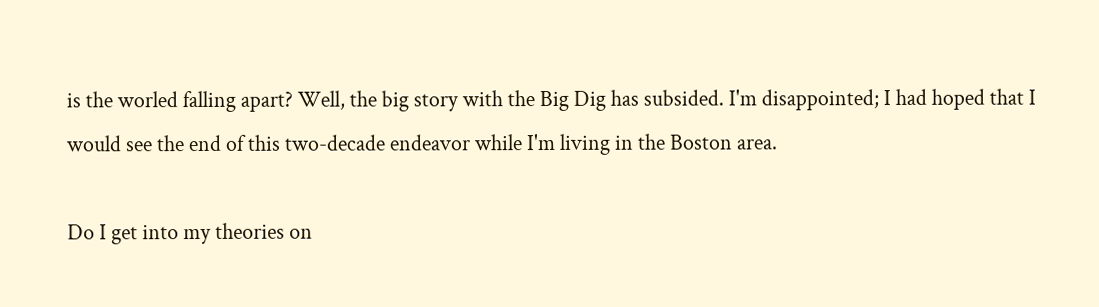is the worled falling apart? Well, the big story with the Big Dig has subsided. I'm disappointed; I had hoped that I would see the end of this two-decade endeavor while I'm living in the Boston area.

Do I get into my theories on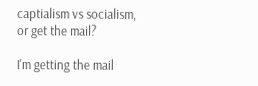captialism vs socialism, or get the mail?

I'm getting the mail